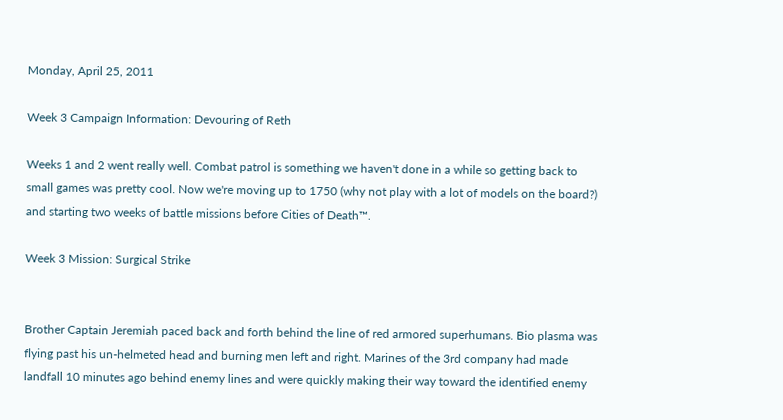Monday, April 25, 2011

Week 3 Campaign Information: Devouring of Reth

Weeks 1 and 2 went really well. Combat patrol is something we haven't done in a while so getting back to small games was pretty cool. Now we're moving up to 1750 (why not play with a lot of models on the board?) and starting two weeks of battle missions before Cities of Death™.

Week 3 Mission: Surgical Strike


Brother Captain Jeremiah paced back and forth behind the line of red armored superhumans. Bio plasma was flying past his un-helmeted head and burning men left and right. Marines of the 3rd company had made landfall 10 minutes ago behind enemy lines and were quickly making their way toward the identified enemy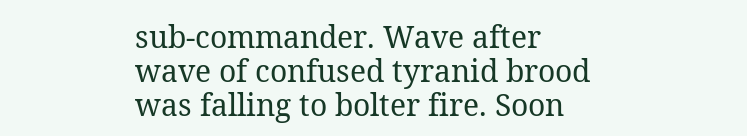sub-commander. Wave after wave of confused tyranid brood was falling to bolter fire. Soon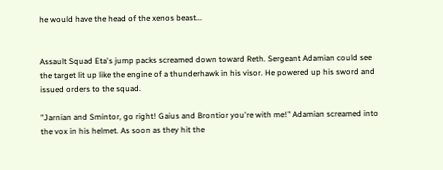he would have the head of the xenos beast...


Assault Squad Eta's jump packs screamed down toward Reth. Sergeant Adamian could see the target lit up like the engine of a thunderhawk in his visor. He powered up his sword and issued orders to the squad.

"Jarnian and Smintor, go right! Gaius and Brontior you're with me!" Adamian screamed into the vox in his helmet. As soon as they hit the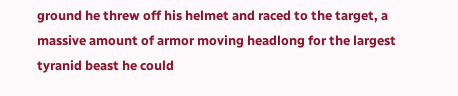ground he threw off his helmet and raced to the target, a massive amount of armor moving headlong for the largest tyranid beast he could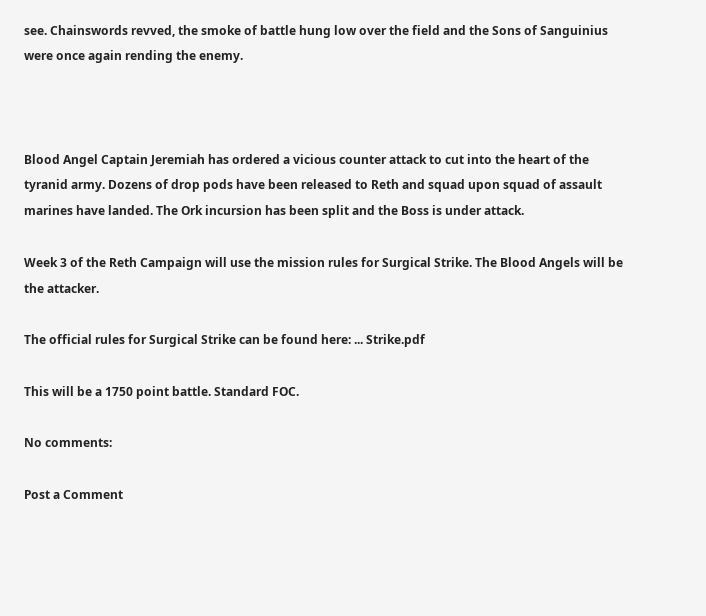see. Chainswords revved, the smoke of battle hung low over the field and the Sons of Sanguinius were once again rending the enemy.



Blood Angel Captain Jeremiah has ordered a vicious counter attack to cut into the heart of the tyranid army. Dozens of drop pods have been released to Reth and squad upon squad of assault marines have landed. The Ork incursion has been split and the Boss is under attack.

Week 3 of the Reth Campaign will use the mission rules for Surgical Strike. The Blood Angels will be the attacker.

The official rules for Surgical Strike can be found here: ... Strike.pdf

This will be a 1750 point battle. Standard FOC.

No comments:

Post a Comment